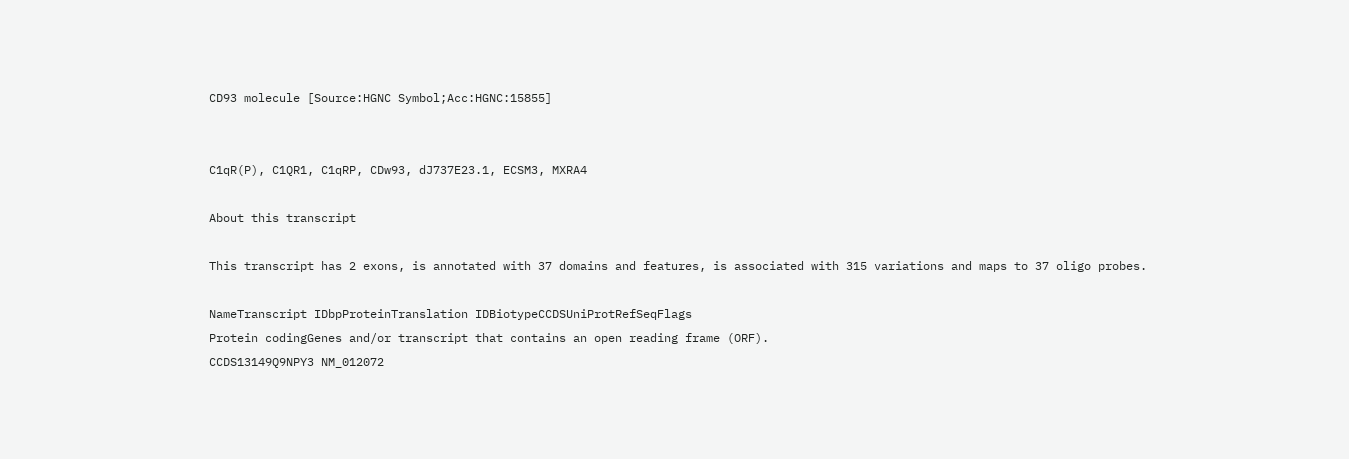CD93 molecule [Source:HGNC Symbol;Acc:HGNC:15855]


C1qR(P), C1QR1, C1qRP, CDw93, dJ737E23.1, ECSM3, MXRA4

About this transcript

This transcript has 2 exons, is annotated with 37 domains and features, is associated with 315 variations and maps to 37 oligo probes.

NameTranscript IDbpProteinTranslation IDBiotypeCCDSUniProtRefSeqFlags
Protein codingGenes and/or transcript that contains an open reading frame (ORF).
CCDS13149Q9NPY3 NM_012072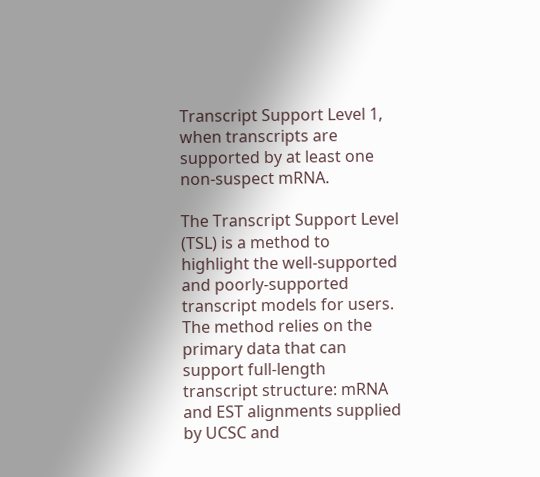Transcript Support Level 1, when transcripts are supported by at least one non-suspect mRNA.

The Transcript Support Level (TSL) is a method to highlight the well-supported and poorly-supported transcript models for users. The method relies on the primary data that can support full-length transcript structure: mRNA and EST alignments supplied by UCSC and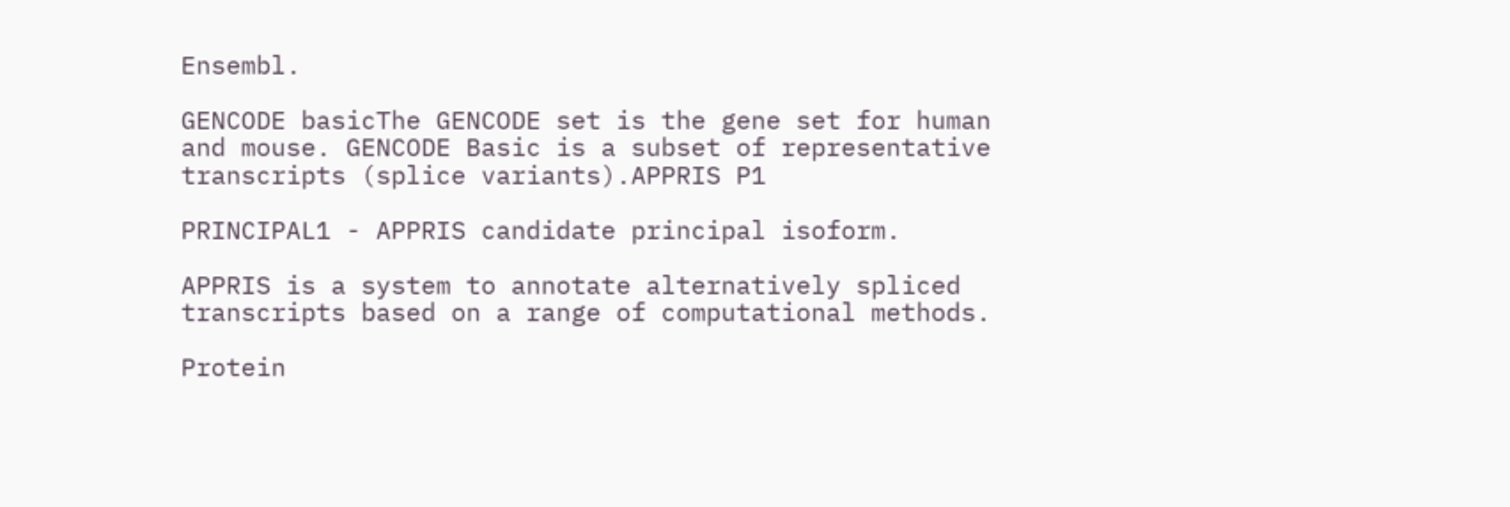Ensembl.

GENCODE basicThe GENCODE set is the gene set for human and mouse. GENCODE Basic is a subset of representative transcripts (splice variants).APPRIS P1

PRINCIPAL1 - APPRIS candidate principal isoform.

APPRIS is a system to annotate alternatively spliced transcripts based on a range of computational methods.

Protein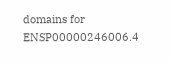domains for ENSP00000246006.4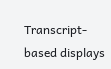Transcript-based displays